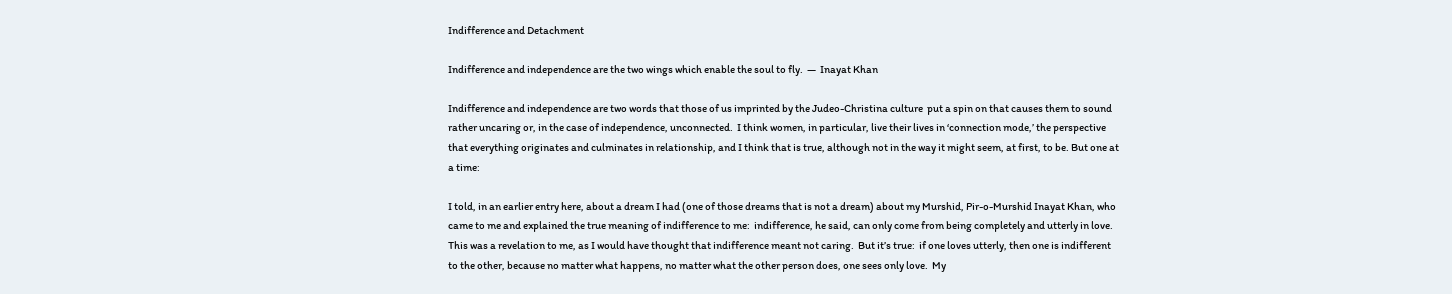Indifference and Detachment

Indifference and independence are the two wings which enable the soul to fly.  —  Inayat Khan

Indifference and independence are two words that those of us imprinted by the Judeo-Christina culture  put a spin on that causes them to sound rather uncaring or, in the case of independence, unconnected.  I think women, in particular, live their lives in ‘connection mode,’ the perspective that everything originates and culminates in relationship, and I think that is true, although not in the way it might seem, at first, to be. But one at a time:

I told, in an earlier entry here, about a dream I had (one of those dreams that is not a dream) about my Murshid, Pir-o-Murshid Inayat Khan, who came to me and explained the true meaning of indifference to me:  indifference, he said, can only come from being completely and utterly in love.  This was a revelation to me, as I would have thought that indifference meant not caring.  But it’s true:  if one loves utterly, then one is indifferent to the other, because no matter what happens, no matter what the other person does, one sees only love.  My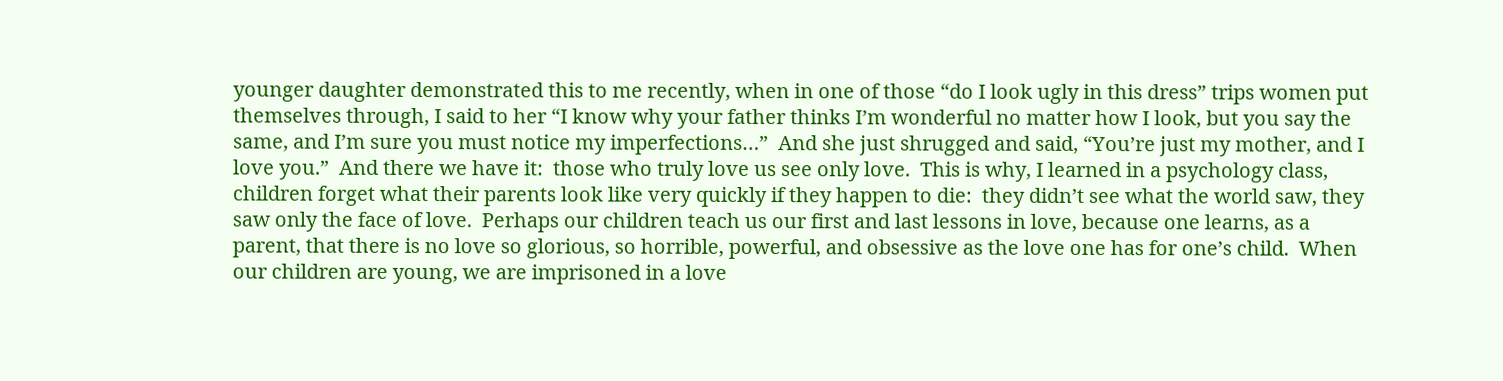younger daughter demonstrated this to me recently, when in one of those “do I look ugly in this dress” trips women put themselves through, I said to her “I know why your father thinks I’m wonderful no matter how I look, but you say the same, and I’m sure you must notice my imperfections…”  And she just shrugged and said, “You’re just my mother, and I love you.”  And there we have it:  those who truly love us see only love.  This is why, I learned in a psychology class, children forget what their parents look like very quickly if they happen to die:  they didn’t see what the world saw, they saw only the face of love.  Perhaps our children teach us our first and last lessons in love, because one learns, as a parent, that there is no love so glorious, so horrible, powerful, and obsessive as the love one has for one’s child.  When our children are young, we are imprisoned in a love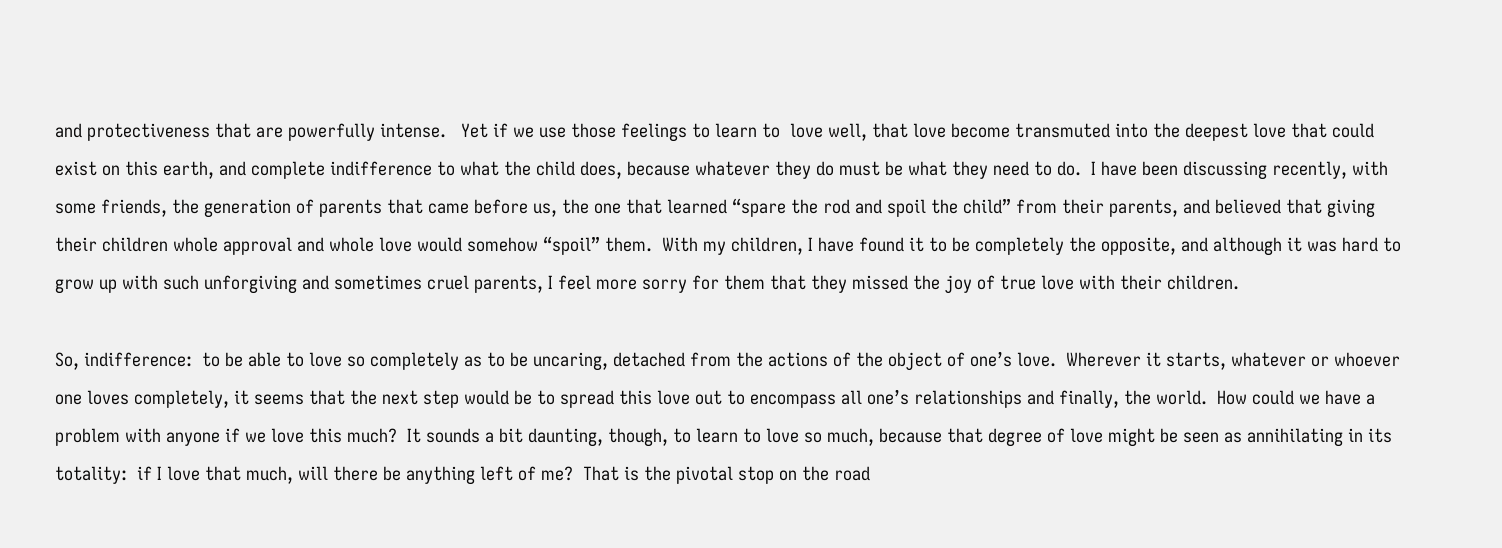and protectiveness that are powerfully intense.   Yet if we use those feelings to learn to  love well, that love become transmuted into the deepest love that could exist on this earth, and complete indifference to what the child does, because whatever they do must be what they need to do.  I have been discussing recently, with some friends, the generation of parents that came before us, the one that learned “spare the rod and spoil the child” from their parents, and believed that giving their children whole approval and whole love would somehow “spoil” them.  With my children, I have found it to be completely the opposite, and although it was hard to grow up with such unforgiving and sometimes cruel parents, I feel more sorry for them that they missed the joy of true love with their children.

So, indifference:  to be able to love so completely as to be uncaring, detached from the actions of the object of one’s love.  Wherever it starts, whatever or whoever one loves completely, it seems that the next step would be to spread this love out to encompass all one’s relationships and finally, the world.  How could we have a problem with anyone if we love this much?  It sounds a bit daunting, though, to learn to love so much, because that degree of love might be seen as annihilating in its totality:  if I love that much, will there be anything left of me?  That is the pivotal stop on the road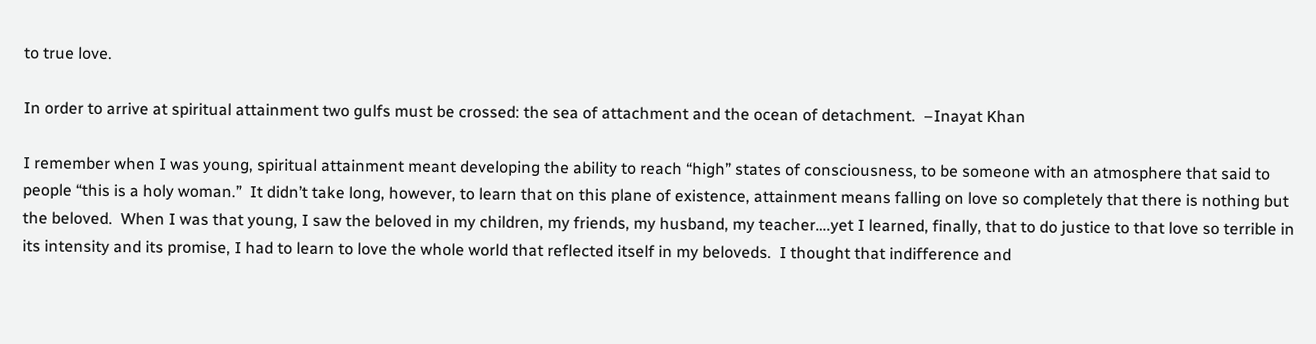to true love.

In order to arrive at spiritual attainment two gulfs must be crossed: the sea of attachment and the ocean of detachment.  –Inayat Khan

I remember when I was young, spiritual attainment meant developing the ability to reach “high” states of consciousness, to be someone with an atmosphere that said to people “this is a holy woman.”  It didn’t take long, however, to learn that on this plane of existence, attainment means falling on love so completely that there is nothing but the beloved.  When I was that young, I saw the beloved in my children, my friends, my husband, my teacher….yet I learned, finally, that to do justice to that love so terrible in its intensity and its promise, I had to learn to love the whole world that reflected itself in my beloveds.  I thought that indifference and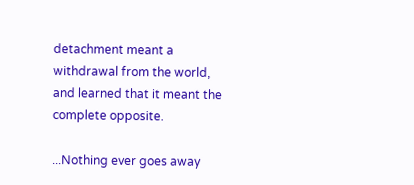detachment meant a withdrawal from the world, and learned that it meant the complete opposite.

...Nothing ever goes away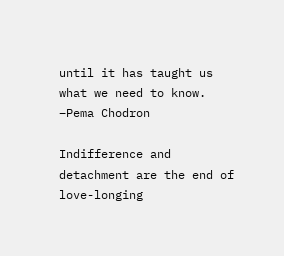until it has taught us what we need to know. –Pema Chodron

Indifference and detachment are the end of love-longing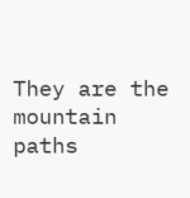They are the mountain paths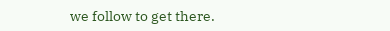we follow to get there.